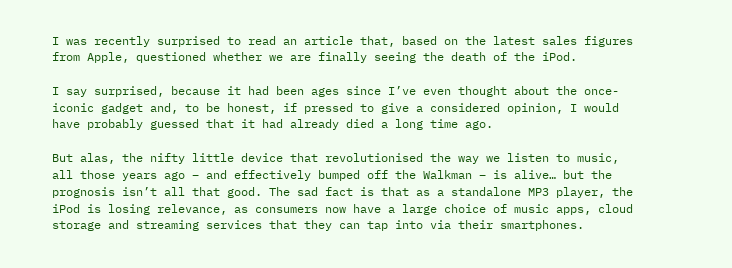I was recently surprised to read an article that, based on the latest sales figures from Apple, questioned whether we are finally seeing the death of the iPod.

I say surprised, because it had been ages since I’ve even thought about the once-iconic gadget and, to be honest, if pressed to give a considered opinion, I would have probably guessed that it had already died a long time ago.

But alas, the nifty little device that revolutionised the way we listen to music, all those years ago – and effectively bumped off the Walkman – is alive… but the prognosis isn’t all that good. The sad fact is that as a standalone MP3 player, the iPod is losing relevance, as consumers now have a large choice of music apps, cloud storage and streaming services that they can tap into via their smartphones.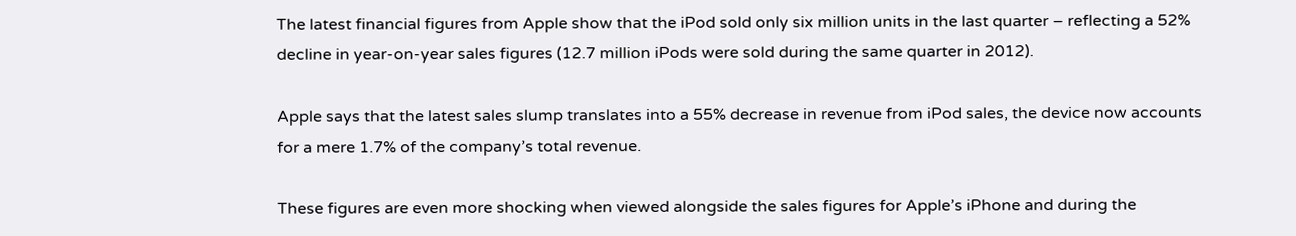The latest financial figures from Apple show that the iPod sold only six million units in the last quarter – reflecting a 52% decline in year-on-year sales figures (12.7 million iPods were sold during the same quarter in 2012).

Apple says that the latest sales slump translates into a 55% decrease in revenue from iPod sales, the device now accounts for a mere 1.7% of the company’s total revenue.

These figures are even more shocking when viewed alongside the sales figures for Apple’s iPhone and during the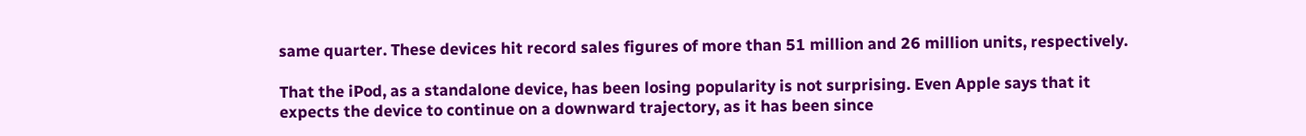same quarter. These devices hit record sales figures of more than 51 million and 26 million units, respectively.

That the iPod, as a standalone device, has been losing popularity is not surprising. Even Apple says that it expects the device to continue on a downward trajectory, as it has been since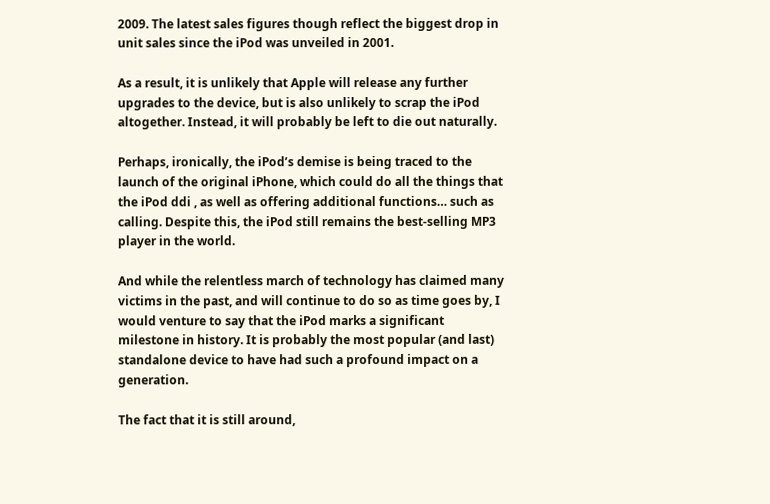2009. The latest sales figures though reflect the biggest drop in unit sales since the iPod was unveiled in 2001.

As a result, it is unlikely that Apple will release any further upgrades to the device, but is also unlikely to scrap the iPod altogether. Instead, it will probably be left to die out naturally.

Perhaps, ironically, the iPod’s demise is being traced to the launch of the original iPhone, which could do all the things that the iPod ddi , as well as offering additional functions… such as calling. Despite this, the iPod still remains the best-selling MP3 player in the world.

And while the relentless march of technology has claimed many victims in the past, and will continue to do so as time goes by, I would venture to say that the iPod marks a significant milestone in history. It is probably the most popular (and last) standalone device to have had such a profound impact on a generation.

The fact that it is still around,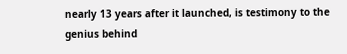nearly 13 years after it launched, is testimony to the genius behind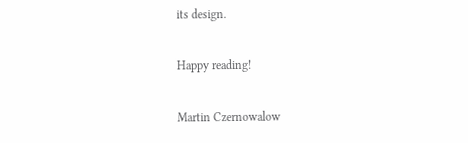its design.

Happy reading!

Martin Czernowalow